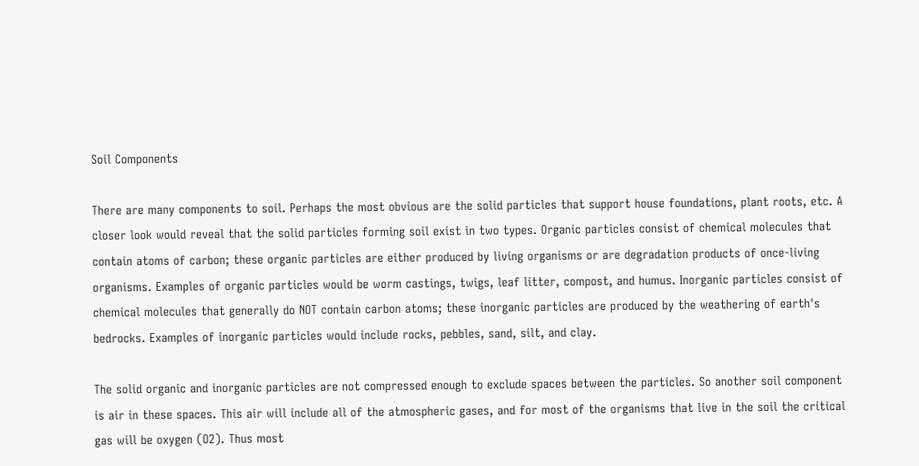Soil Components

There are many components to soil. Perhaps the most obvious are the solid particles that support house foundations, plant roots, etc. A closer look would reveal that the solid particles forming soil exist in two types. Organic particles consist of chemical molecules that contain atoms of carbon; these organic particles are either produced by living organisms or are degradation products of once-living organisms. Examples of organic particles would be worm castings, twigs, leaf litter, compost, and humus. Inorganic particles consist of chemical molecules that generally do NOT contain carbon atoms; these inorganic particles are produced by the weathering of earth's bedrocks. Examples of inorganic particles would include rocks, pebbles, sand, silt, and clay.

The solid organic and inorganic particles are not compressed enough to exclude spaces between the particles. So another soil component is air in these spaces. This air will include all of the atmospheric gases, and for most of the organisms that live in the soil the critical gas will be oxygen (O2). Thus most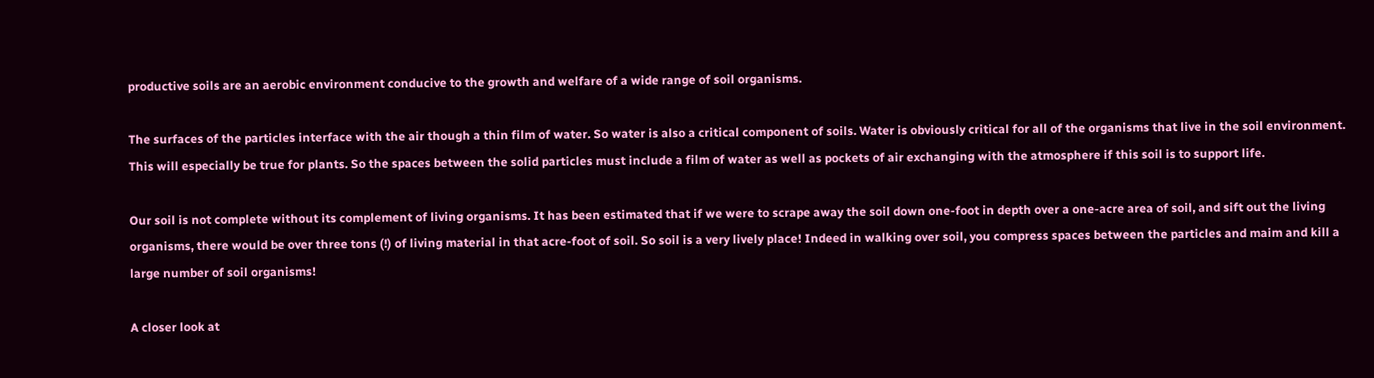productive soils are an aerobic environment conducive to the growth and welfare of a wide range of soil organisms.

The surfaces of the particles interface with the air though a thin film of water. So water is also a critical component of soils. Water is obviously critical for all of the organisms that live in the soil environment. This will especially be true for plants. So the spaces between the solid particles must include a film of water as well as pockets of air exchanging with the atmosphere if this soil is to support life.

Our soil is not complete without its complement of living organisms. It has been estimated that if we were to scrape away the soil down one-foot in depth over a one-acre area of soil, and sift out the living organisms, there would be over three tons (!) of living material in that acre-foot of soil. So soil is a very lively place! Indeed in walking over soil, you compress spaces between the particles and maim and kill a large number of soil organisms!

A closer look at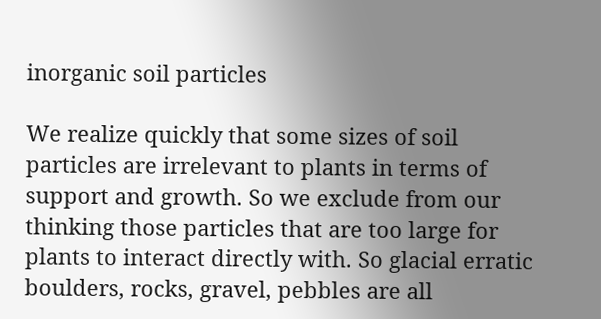inorganic soil particles

We realize quickly that some sizes of soil particles are irrelevant to plants in terms of support and growth. So we exclude from our thinking those particles that are too large for plants to interact directly with. So glacial erratic boulders, rocks, gravel, pebbles are all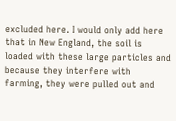excluded here. I would only add here that in New England, the soil is loaded with these large particles and because they interfere with farming, they were pulled out and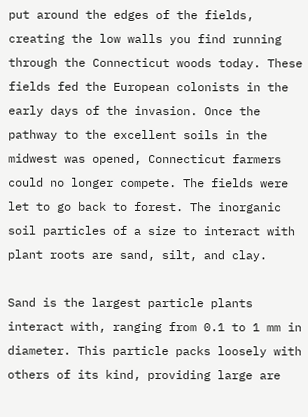put around the edges of the fields, creating the low walls you find running through the Connecticut woods today. These fields fed the European colonists in the early days of the invasion. Once the pathway to the excellent soils in the midwest was opened, Connecticut farmers could no longer compete. The fields were let to go back to forest. The inorganic soil particles of a size to interact with plant roots are sand, silt, and clay.

Sand is the largest particle plants interact with, ranging from 0.1 to 1 mm in diameter. This particle packs loosely with others of its kind, providing large are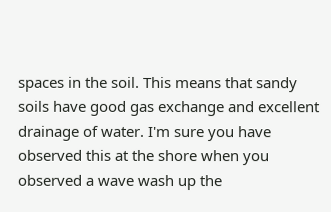spaces in the soil. This means that sandy soils have good gas exchange and excellent drainage of water. I'm sure you have observed this at the shore when you observed a wave wash up the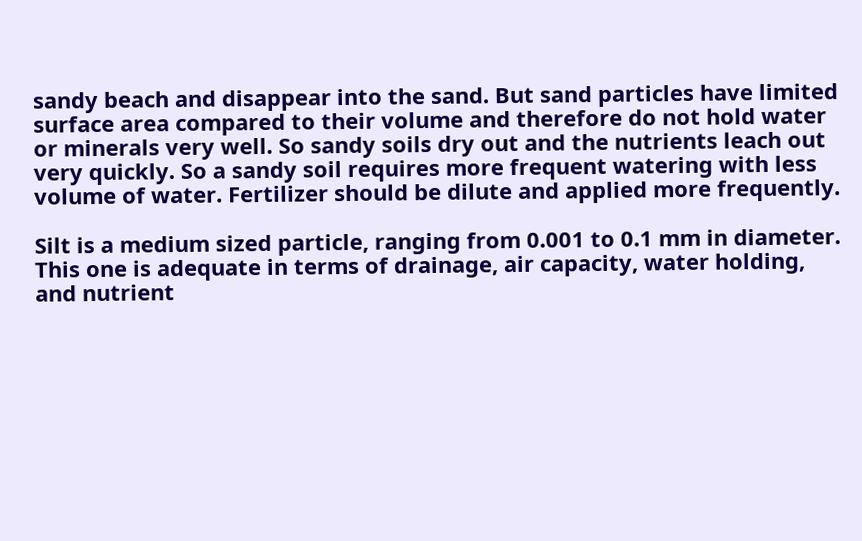sandy beach and disappear into the sand. But sand particles have limited surface area compared to their volume and therefore do not hold water or minerals very well. So sandy soils dry out and the nutrients leach out very quickly. So a sandy soil requires more frequent watering with less volume of water. Fertilizer should be dilute and applied more frequently.

Silt is a medium sized particle, ranging from 0.001 to 0.1 mm in diameter. This one is adequate in terms of drainage, air capacity, water holding, and nutrient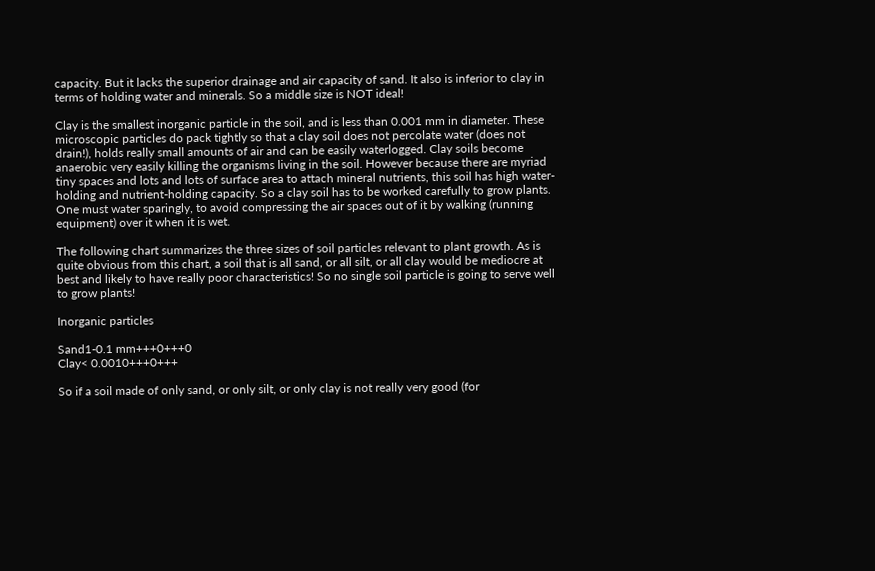capacity. But it lacks the superior drainage and air capacity of sand. It also is inferior to clay in terms of holding water and minerals. So a middle size is NOT ideal!

Clay is the smallest inorganic particle in the soil, and is less than 0.001 mm in diameter. These microscopic particles do pack tightly so that a clay soil does not percolate water (does not drain!), holds really small amounts of air and can be easily waterlogged. Clay soils become anaerobic very easily killing the organisms living in the soil. However because there are myriad tiny spaces and lots and lots of surface area to attach mineral nutrients, this soil has high water-holding and nutrient-holding capacity. So a clay soil has to be worked carefully to grow plants. One must water sparingly, to avoid compressing the air spaces out of it by walking (running equipment) over it when it is wet.

The following chart summarizes the three sizes of soil particles relevant to plant growth. As is quite obvious from this chart, a soil that is all sand, or all silt, or all clay would be mediocre at best and likely to have really poor characteristics! So no single soil particle is going to serve well to grow plants!

Inorganic particles

Sand1-0.1 mm+++0+++0
Clay< 0.0010+++0+++

So if a soil made of only sand, or only silt, or only clay is not really very good (for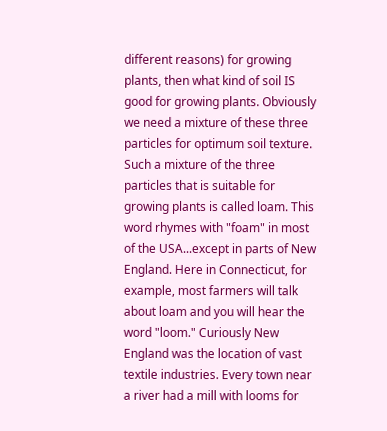different reasons) for growing plants, then what kind of soil IS good for growing plants. Obviously we need a mixture of these three particles for optimum soil texture. Such a mixture of the three particles that is suitable for growing plants is called loam. This word rhymes with "foam" in most of the USA...except in parts of New England. Here in Connecticut, for example, most farmers will talk about loam and you will hear the word "loom." Curiously New England was the location of vast textile industries. Every town near a river had a mill with looms for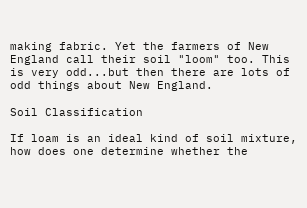making fabric. Yet the farmers of New England call their soil "loom" too. This is very odd...but then there are lots of odd things about New England.

Soil Classification

If loam is an ideal kind of soil mixture, how does one determine whether the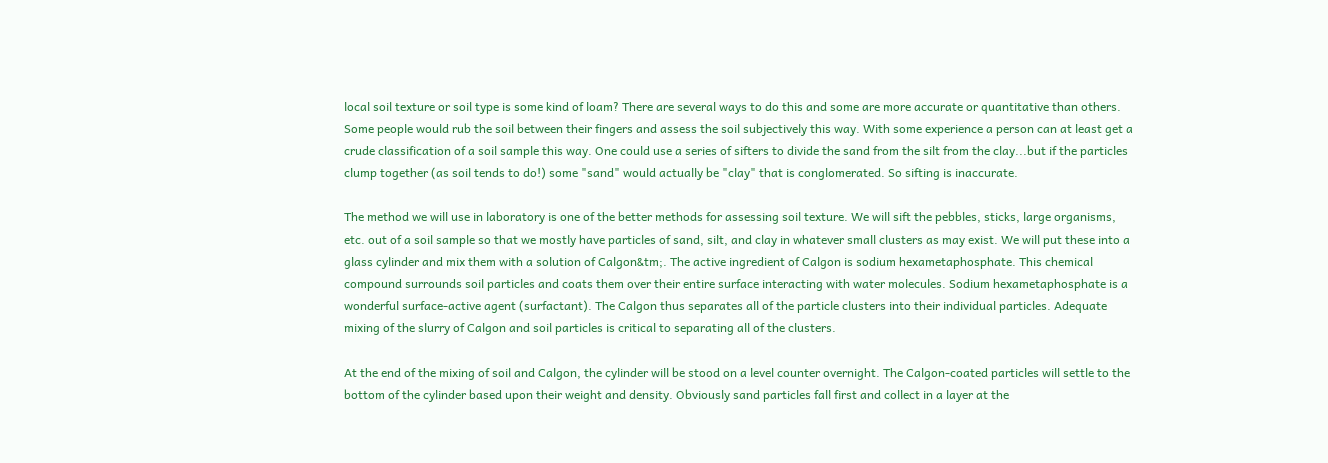local soil texture or soil type is some kind of loam? There are several ways to do this and some are more accurate or quantitative than others. Some people would rub the soil between their fingers and assess the soil subjectively this way. With some experience a person can at least get a crude classification of a soil sample this way. One could use a series of sifters to divide the sand from the silt from the clay...but if the particles clump together (as soil tends to do!) some "sand" would actually be "clay" that is conglomerated. So sifting is inaccurate.

The method we will use in laboratory is one of the better methods for assessing soil texture. We will sift the pebbles, sticks, large organisms, etc. out of a soil sample so that we mostly have particles of sand, silt, and clay in whatever small clusters as may exist. We will put these into a glass cylinder and mix them with a solution of Calgon&tm;. The active ingredient of Calgon is sodium hexametaphosphate. This chemical compound surrounds soil particles and coats them over their entire surface interacting with water molecules. Sodium hexametaphosphate is a wonderful surface-active agent (surfactant). The Calgon thus separates all of the particle clusters into their individual particles. Adequate mixing of the slurry of Calgon and soil particles is critical to separating all of the clusters.

At the end of the mixing of soil and Calgon, the cylinder will be stood on a level counter overnight. The Calgon-coated particles will settle to the bottom of the cylinder based upon their weight and density. Obviously sand particles fall first and collect in a layer at the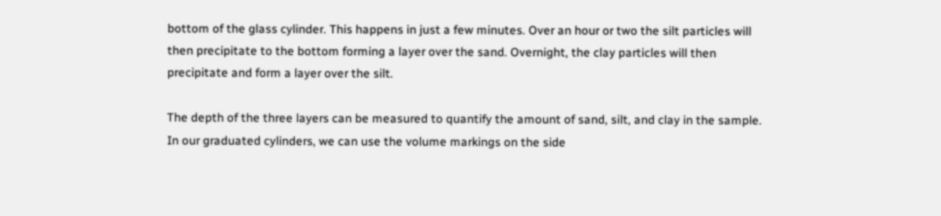bottom of the glass cylinder. This happens in just a few minutes. Over an hour or two the silt particles will then precipitate to the bottom forming a layer over the sand. Overnight, the clay particles will then precipitate and form a layer over the silt.

The depth of the three layers can be measured to quantify the amount of sand, silt, and clay in the sample. In our graduated cylinders, we can use the volume markings on the side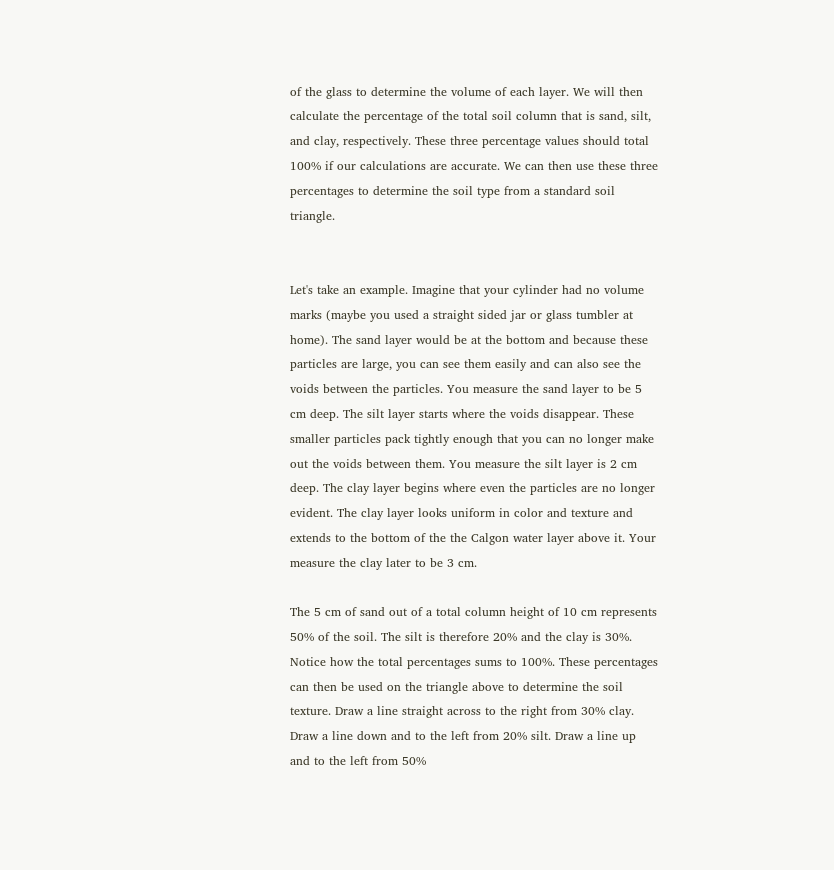of the glass to determine the volume of each layer. We will then calculate the percentage of the total soil column that is sand, silt, and clay, respectively. These three percentage values should total 100% if our calculations are accurate. We can then use these three percentages to determine the soil type from a standard soil triangle.


Let's take an example. Imagine that your cylinder had no volume marks (maybe you used a straight sided jar or glass tumbler at home). The sand layer would be at the bottom and because these particles are large, you can see them easily and can also see the voids between the particles. You measure the sand layer to be 5 cm deep. The silt layer starts where the voids disappear. These smaller particles pack tightly enough that you can no longer make out the voids between them. You measure the silt layer is 2 cm deep. The clay layer begins where even the particles are no longer evident. The clay layer looks uniform in color and texture and extends to the bottom of the the Calgon water layer above it. Your measure the clay later to be 3 cm.

The 5 cm of sand out of a total column height of 10 cm represents 50% of the soil. The silt is therefore 20% and the clay is 30%. Notice how the total percentages sums to 100%. These percentages can then be used on the triangle above to determine the soil texture. Draw a line straight across to the right from 30% clay. Draw a line down and to the left from 20% silt. Draw a line up and to the left from 50%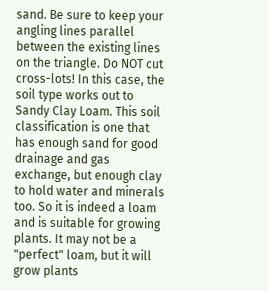sand. Be sure to keep your angling lines parallel between the existing lines on the triangle. Do NOT cut cross-lots! In this case, the soil type works out to Sandy Clay Loam. This soil classification is one that has enough sand for good drainage and gas exchange, but enough clay to hold water and minerals too. So it is indeed a loam and is suitable for growing plants. It may not be a "perfect" loam, but it will grow plants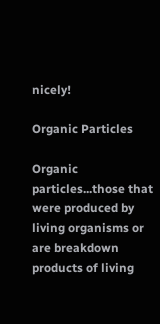nicely!

Organic Particles

Organic particles...those that were produced by living organisms or are breakdown products of living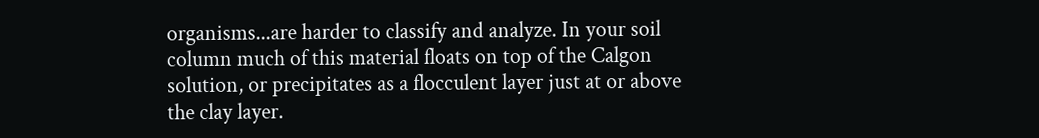organisms...are harder to classify and analyze. In your soil column much of this material floats on top of the Calgon solution, or precipitates as a flocculent layer just at or above the clay layer.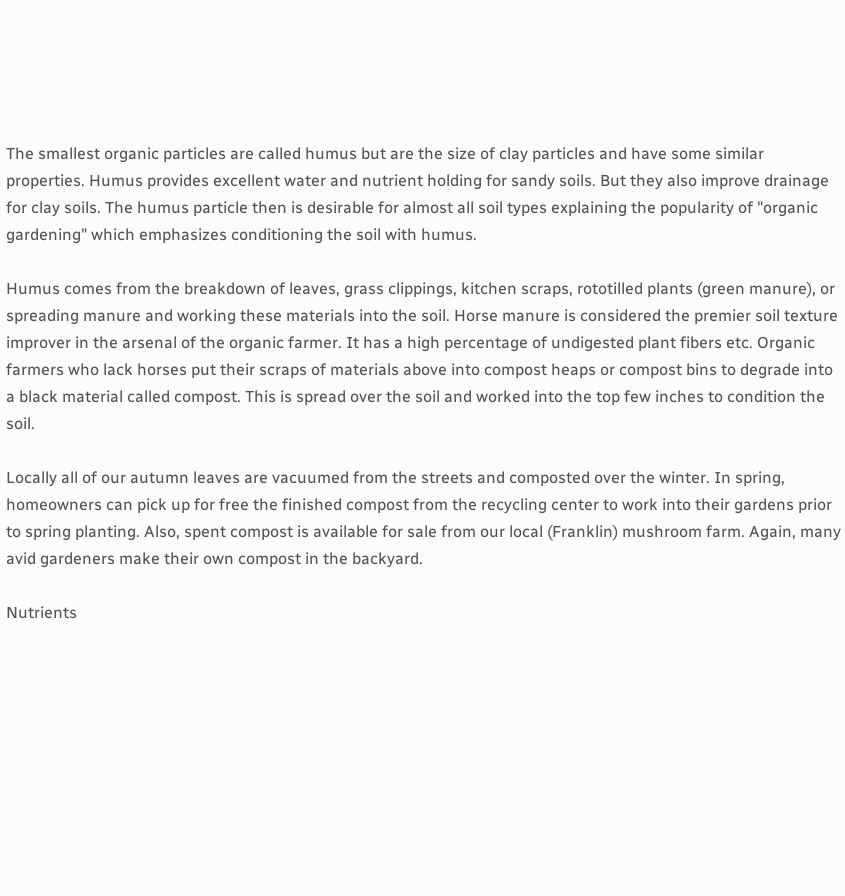The smallest organic particles are called humus but are the size of clay particles and have some similar properties. Humus provides excellent water and nutrient holding for sandy soils. But they also improve drainage for clay soils. The humus particle then is desirable for almost all soil types explaining the popularity of "organic gardening" which emphasizes conditioning the soil with humus.

Humus comes from the breakdown of leaves, grass clippings, kitchen scraps, rototilled plants (green manure), or spreading manure and working these materials into the soil. Horse manure is considered the premier soil texture improver in the arsenal of the organic farmer. It has a high percentage of undigested plant fibers etc. Organic farmers who lack horses put their scraps of materials above into compost heaps or compost bins to degrade into a black material called compost. This is spread over the soil and worked into the top few inches to condition the soil.

Locally all of our autumn leaves are vacuumed from the streets and composted over the winter. In spring, homeowners can pick up for free the finished compost from the recycling center to work into their gardens prior to spring planting. Also, spent compost is available for sale from our local (Franklin) mushroom farm. Again, many avid gardeners make their own compost in the backyard.

Nutrients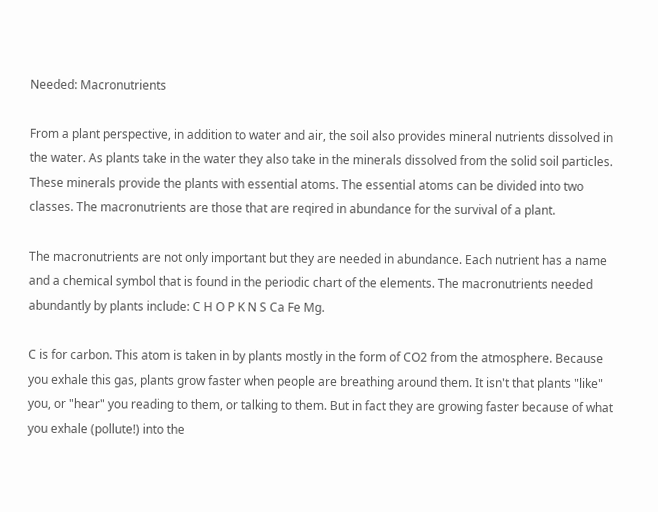Needed: Macronutrients

From a plant perspective, in addition to water and air, the soil also provides mineral nutrients dissolved in the water. As plants take in the water they also take in the minerals dissolved from the solid soil particles. These minerals provide the plants with essential atoms. The essential atoms can be divided into two classes. The macronutrients are those that are reqired in abundance for the survival of a plant.

The macronutrients are not only important but they are needed in abundance. Each nutrient has a name and a chemical symbol that is found in the periodic chart of the elements. The macronutrients needed abundantly by plants include: C H O P K N S Ca Fe Mg.

C is for carbon. This atom is taken in by plants mostly in the form of CO2 from the atmosphere. Because you exhale this gas, plants grow faster when people are breathing around them. It isn't that plants "like" you, or "hear" you reading to them, or talking to them. But in fact they are growing faster because of what you exhale (pollute!) into the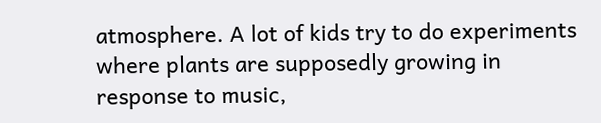atmosphere. A lot of kids try to do experiments where plants are supposedly growing in response to music,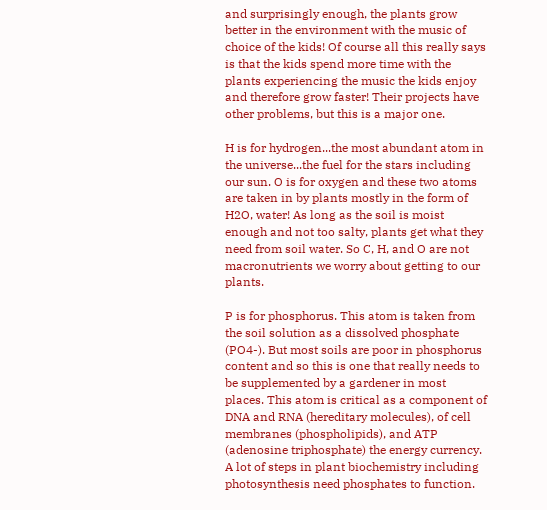and surprisingly enough, the plants grow better in the environment with the music of choice of the kids! Of course all this really says is that the kids spend more time with the plants experiencing the music the kids enjoy and therefore grow faster! Their projects have other problems, but this is a major one.

H is for hydrogen...the most abundant atom in the universe...the fuel for the stars including our sun. O is for oxygen and these two atoms are taken in by plants mostly in the form of H2O, water! As long as the soil is moist enough and not too salty, plants get what they need from soil water. So C, H, and O are not macronutrients we worry about getting to our plants.

P is for phosphorus. This atom is taken from the soil solution as a dissolved phosphate (PO4-). But most soils are poor in phosphorus content and so this is one that really needs to be supplemented by a gardener in most places. This atom is critical as a component of DNA and RNA (hereditary molecules), of cell membranes (phospholipids), and ATP (adenosine triphosphate) the energy currency. A lot of steps in plant biochemistry including photosynthesis need phosphates to function.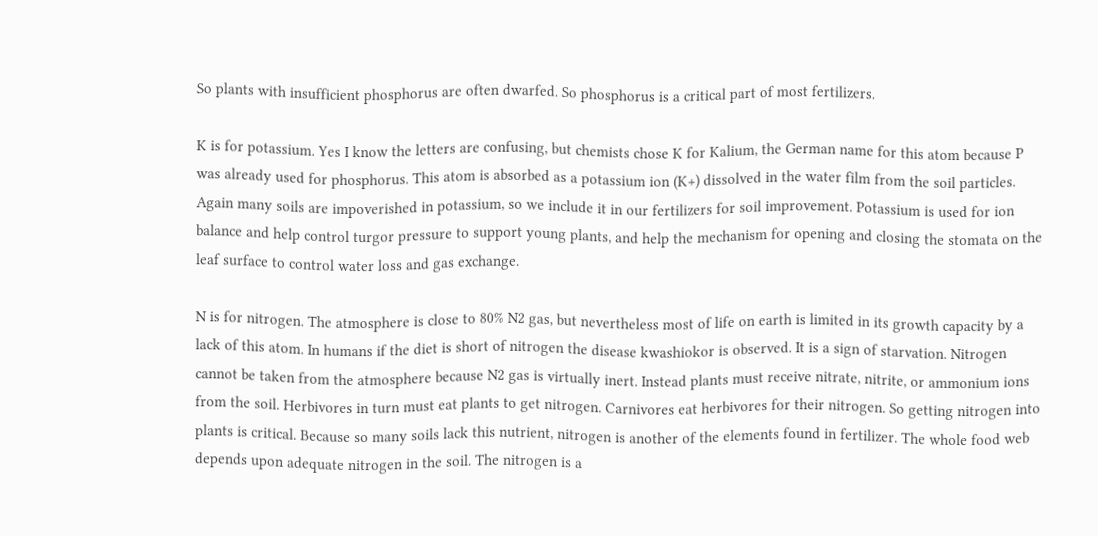So plants with insufficient phosphorus are often dwarfed. So phosphorus is a critical part of most fertilizers.

K is for potassium. Yes I know the letters are confusing, but chemists chose K for Kalium, the German name for this atom because P was already used for phosphorus. This atom is absorbed as a potassium ion (K+) dissolved in the water film from the soil particles. Again many soils are impoverished in potassium, so we include it in our fertilizers for soil improvement. Potassium is used for ion balance and help control turgor pressure to support young plants, and help the mechanism for opening and closing the stomata on the leaf surface to control water loss and gas exchange.

N is for nitrogen. The atmosphere is close to 80% N2 gas, but nevertheless most of life on earth is limited in its growth capacity by a lack of this atom. In humans if the diet is short of nitrogen the disease kwashiokor is observed. It is a sign of starvation. Nitrogen cannot be taken from the atmosphere because N2 gas is virtually inert. Instead plants must receive nitrate, nitrite, or ammonium ions from the soil. Herbivores in turn must eat plants to get nitrogen. Carnivores eat herbivores for their nitrogen. So getting nitrogen into plants is critical. Because so many soils lack this nutrient, nitrogen is another of the elements found in fertilizer. The whole food web depends upon adequate nitrogen in the soil. The nitrogen is a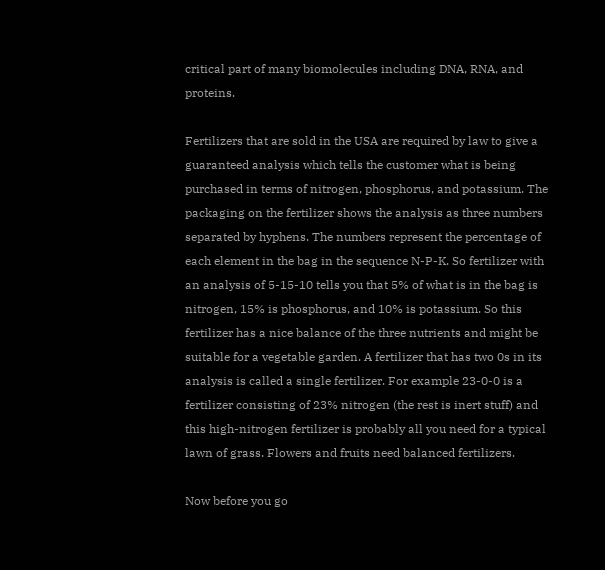critical part of many biomolecules including DNA, RNA, and proteins.

Fertilizers that are sold in the USA are required by law to give a guaranteed analysis which tells the customer what is being purchased in terms of nitrogen, phosphorus, and potassium. The packaging on the fertilizer shows the analysis as three numbers separated by hyphens. The numbers represent the percentage of each element in the bag in the sequence N-P-K. So fertilizer with an analysis of 5-15-10 tells you that 5% of what is in the bag is nitrogen, 15% is phosphorus, and 10% is potassium. So this fertilizer has a nice balance of the three nutrients and might be suitable for a vegetable garden. A fertilizer that has two 0s in its analysis is called a single fertilizer. For example 23-0-0 is a fertilizer consisting of 23% nitrogen (the rest is inert stuff) and this high-nitrogen fertilizer is probably all you need for a typical lawn of grass. Flowers and fruits need balanced fertilizers.

Now before you go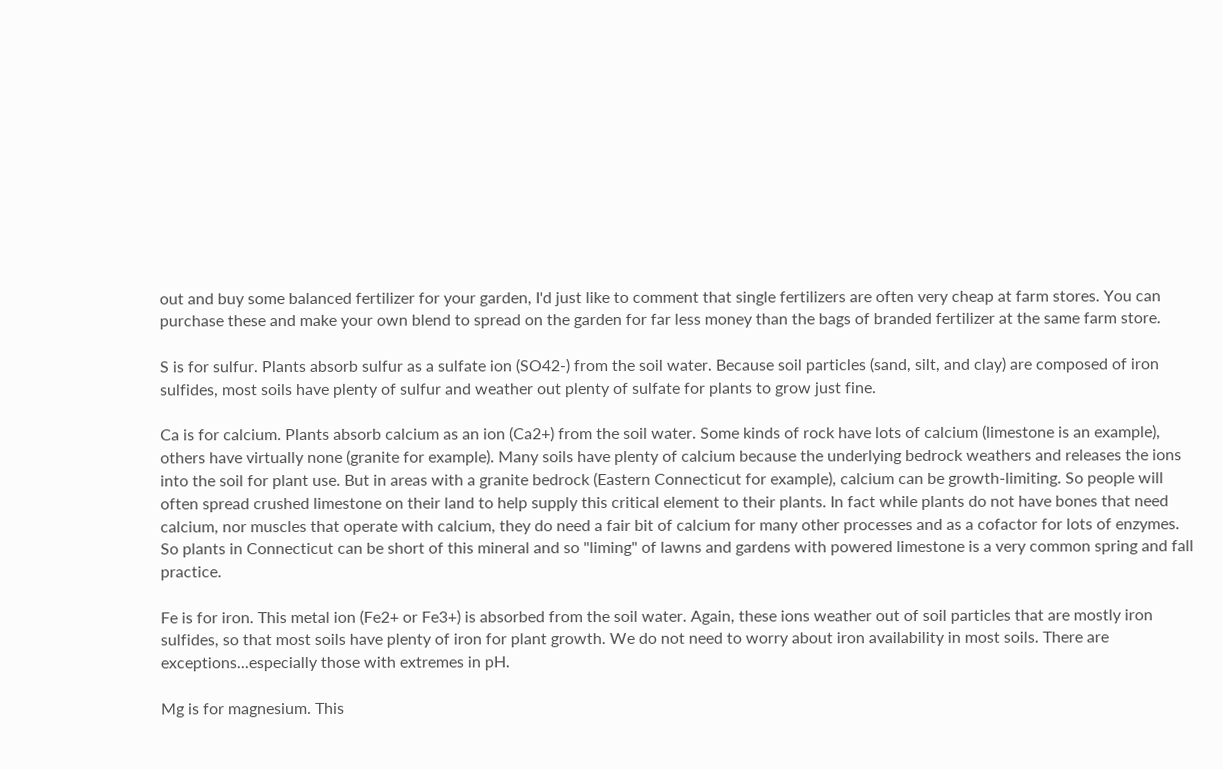out and buy some balanced fertilizer for your garden, I'd just like to comment that single fertilizers are often very cheap at farm stores. You can purchase these and make your own blend to spread on the garden for far less money than the bags of branded fertilizer at the same farm store.

S is for sulfur. Plants absorb sulfur as a sulfate ion (SO42-) from the soil water. Because soil particles (sand, silt, and clay) are composed of iron sulfides, most soils have plenty of sulfur and weather out plenty of sulfate for plants to grow just fine.

Ca is for calcium. Plants absorb calcium as an ion (Ca2+) from the soil water. Some kinds of rock have lots of calcium (limestone is an example), others have virtually none (granite for example). Many soils have plenty of calcium because the underlying bedrock weathers and releases the ions into the soil for plant use. But in areas with a granite bedrock (Eastern Connecticut for example), calcium can be growth-limiting. So people will often spread crushed limestone on their land to help supply this critical element to their plants. In fact while plants do not have bones that need calcium, nor muscles that operate with calcium, they do need a fair bit of calcium for many other processes and as a cofactor for lots of enzymes. So plants in Connecticut can be short of this mineral and so "liming" of lawns and gardens with powered limestone is a very common spring and fall practice.

Fe is for iron. This metal ion (Fe2+ or Fe3+) is absorbed from the soil water. Again, these ions weather out of soil particles that are mostly iron sulfides, so that most soils have plenty of iron for plant growth. We do not need to worry about iron availability in most soils. There are exceptions...especially those with extremes in pH.

Mg is for magnesium. This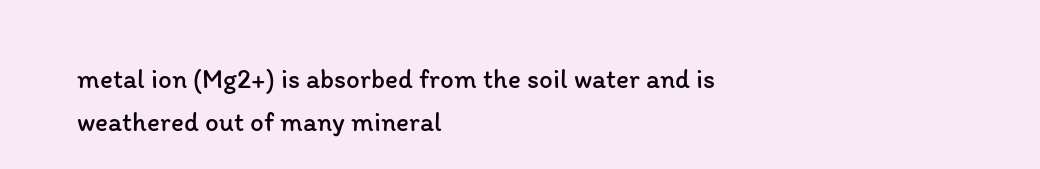metal ion (Mg2+) is absorbed from the soil water and is weathered out of many mineral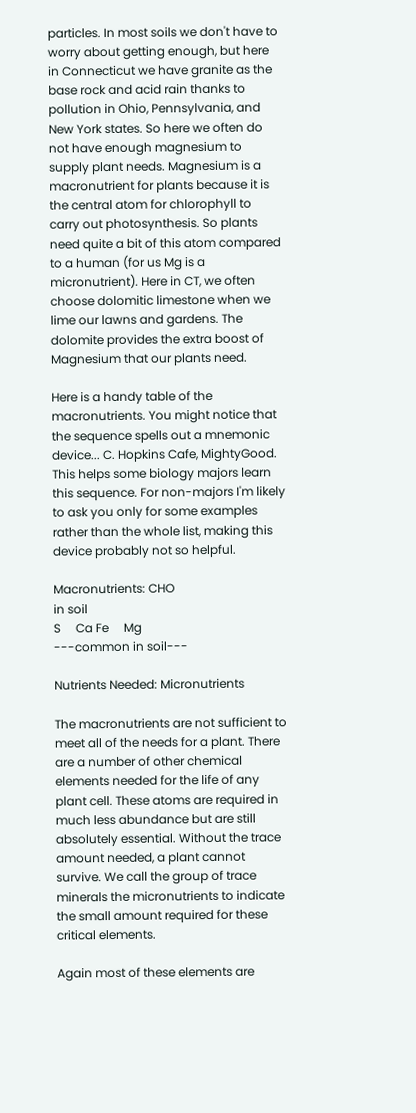particles. In most soils we don't have to worry about getting enough, but here in Connecticut we have granite as the base rock and acid rain thanks to pollution in Ohio, Pennsylvania, and New York states. So here we often do not have enough magnesium to supply plant needs. Magnesium is a macronutrient for plants because it is the central atom for chlorophyll to carry out photosynthesis. So plants need quite a bit of this atom compared to a human (for us Mg is a micronutrient). Here in CT, we often choose dolomitic limestone when we lime our lawns and gardens. The dolomite provides the extra boost of Magnesium that our plants need.

Here is a handy table of the macronutrients. You might notice that the sequence spells out a mnemonic device... C. Hopkins Cafe, MightyGood. This helps some biology majors learn this sequence. For non-majors I'm likely to ask you only for some examples rather than the whole list, making this device probably not so helpful.

Macronutrients: CHO
in soil
S     Ca Fe     Mg
---common in soil---

Nutrients Needed: Micronutrients

The macronutrients are not sufficient to meet all of the needs for a plant. There are a number of other chemical elements needed for the life of any plant cell. These atoms are required in much less abundance but are still absolutely essential. Without the trace amount needed, a plant cannot survive. We call the group of trace minerals the micronutrients to indicate the small amount required for these critical elements.

Again most of these elements are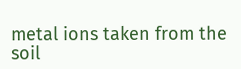metal ions taken from the soil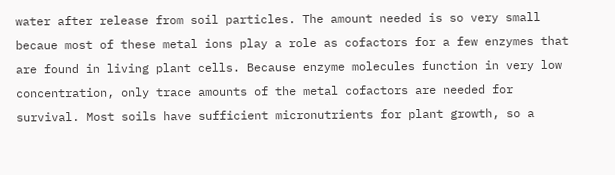water after release from soil particles. The amount needed is so very small becaue most of these metal ions play a role as cofactors for a few enzymes that are found in living plant cells. Because enzyme molecules function in very low concentration, only trace amounts of the metal cofactors are needed for survival. Most soils have sufficient micronutrients for plant growth, so a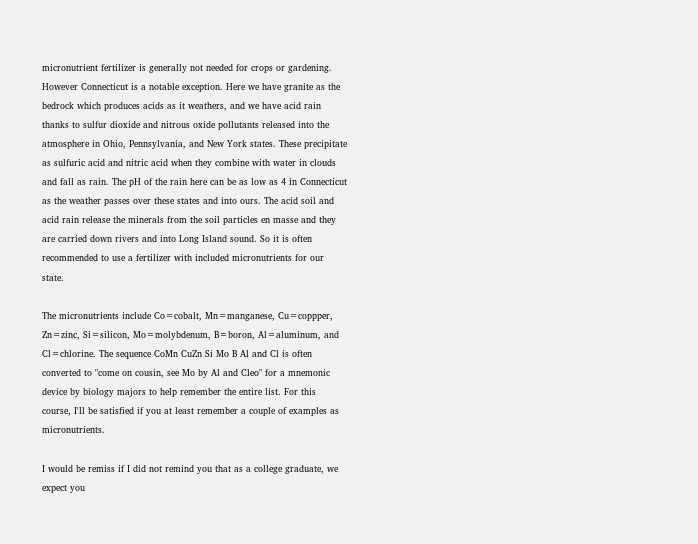micronutrient fertilizer is generally not needed for crops or gardening. However Connecticut is a notable exception. Here we have granite as the bedrock which produces acids as it weathers, and we have acid rain thanks to sulfur dioxide and nitrous oxide pollutants released into the atmosphere in Ohio, Pennsylvania, and New York states. These precipitate as sulfuric acid and nitric acid when they combine with water in clouds and fall as rain. The pH of the rain here can be as low as 4 in Connecticut as the weather passes over these states and into ours. The acid soil and acid rain release the minerals from the soil particles en masse and they are carried down rivers and into Long Island sound. So it is often recommended to use a fertilizer with included micronutrients for our state.

The micronutrients include Co=cobalt, Mn=manganese, Cu=coppper, Zn=zinc, Si=silicon, Mo=molybdenum, B=boron, Al=aluminum, and Cl=chlorine. The sequence CoMn CuZn Si Mo B Al and Cl is often converted to "come on cousin, see Mo by Al and Cleo" for a mnemonic device by biology majors to help remember the entire list. For this course, I'll be satisfied if you at least remember a couple of examples as micronutrients.

I would be remiss if I did not remind you that as a college graduate, we expect you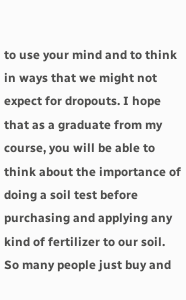to use your mind and to think in ways that we might not expect for dropouts. I hope that as a graduate from my course, you will be able to think about the importance of doing a soil test before purchasing and applying any kind of fertilizer to our soil. So many people just buy and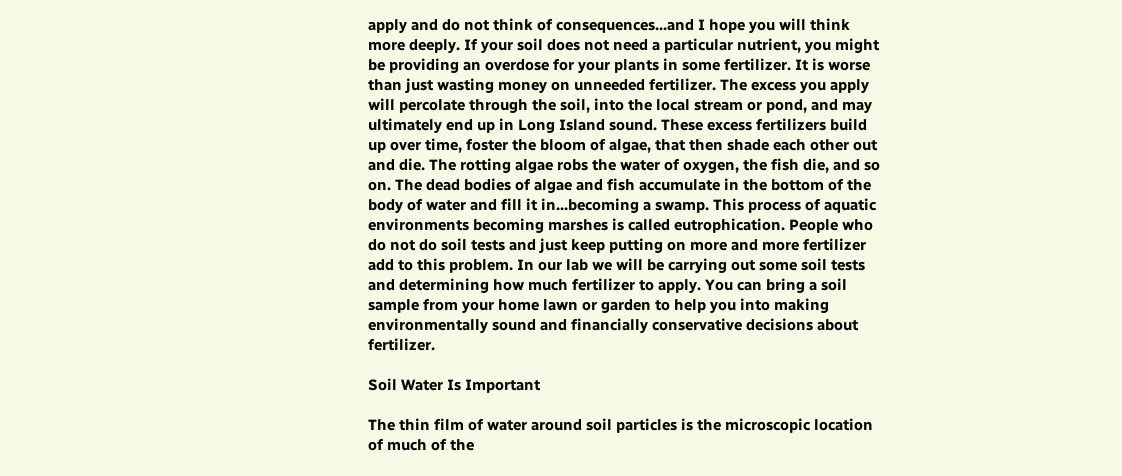apply and do not think of consequences...and I hope you will think more deeply. If your soil does not need a particular nutrient, you might be providing an overdose for your plants in some fertilizer. It is worse than just wasting money on unneeded fertilizer. The excess you apply will percolate through the soil, into the local stream or pond, and may ultimately end up in Long Island sound. These excess fertilizers build up over time, foster the bloom of algae, that then shade each other out and die. The rotting algae robs the water of oxygen, the fish die, and so on. The dead bodies of algae and fish accumulate in the bottom of the body of water and fill it in...becoming a swamp. This process of aquatic environments becoming marshes is called eutrophication. People who do not do soil tests and just keep putting on more and more fertilizer add to this problem. In our lab we will be carrying out some soil tests and determining how much fertilizer to apply. You can bring a soil sample from your home lawn or garden to help you into making environmentally sound and financially conservative decisions about fertilizer.

Soil Water Is Important

The thin film of water around soil particles is the microscopic location of much of the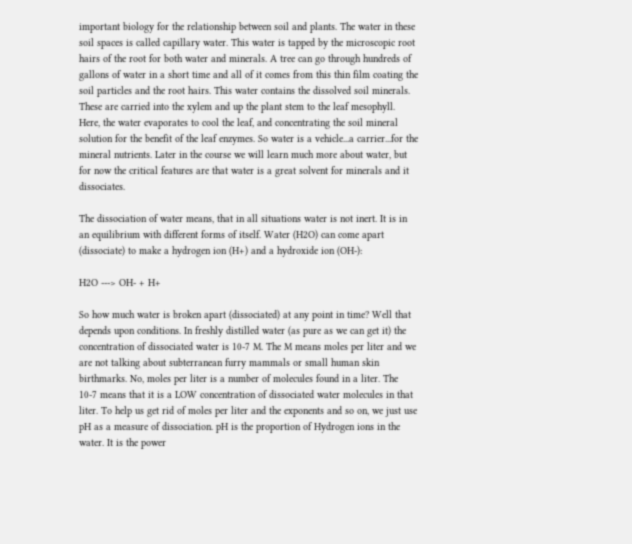important biology for the relationship between soil and plants. The water in these soil spaces is called capillary water. This water is tapped by the microscopic root hairs of the root for both water and minerals. A tree can go through hundreds of gallons of water in a short time and all of it comes from this thin film coating the soil particles and the root hairs. This water contains the dissolved soil minerals. These are carried into the xylem and up the plant stem to the leaf mesophyll. Here, the water evaporates to cool the leaf, and concentrating the soil mineral solution for the benefit of the leaf enzymes. So water is a vehicle...a carrier...for the mineral nutrients. Later in the course we will learn much more about water, but for now the critical features are that water is a great solvent for minerals and it dissociates.

The dissociation of water means, that in all situations water is not inert. It is in an equilibrium with different forms of itself. Water (H2O) can come apart (dissociate) to make a hydrogen ion (H+) and a hydroxide ion (OH-):

H2O ---> OH- + H+

So how much water is broken apart (dissociated) at any point in time? Well that depends upon conditions. In freshly distilled water (as pure as we can get it) the concentration of dissociated water is 10-7 M. The M means moles per liter and we are not talking about subterranean furry mammals or small human skin birthmarks. No, moles per liter is a number of molecules found in a liter. The 10-7 means that it is a LOW concentration of dissociated water molecules in that liter. To help us get rid of moles per liter and the exponents and so on, we just use pH as a measure of dissociation. pH is the proportion of Hydrogen ions in the water. It is the power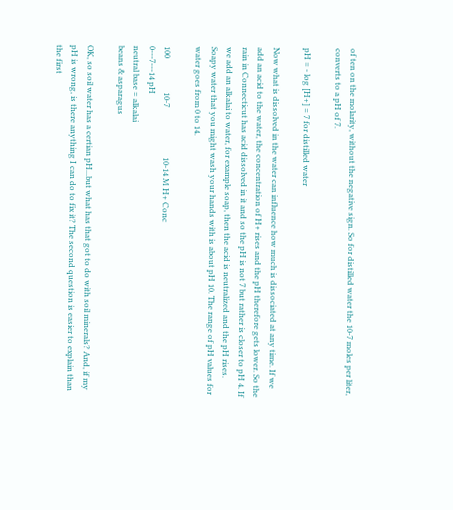of ten on the molarity, without the negative sign. So for distilled water the 10-7 moles per liter, converts to a pH of 7.

pH = - log [H+] = 7 for distilled water

Now what is dissolved in the water can influence how much is dissociated at any time. If we add an acid to the water, the concentration of H+ rises and the pH therefore gets lower. So the rain in Connecticut has acid dissolved in it and so the pH is not 7 but rather is closer to pH 4. If we add an alkalai to water, for example soap, then the acid is neutralized and the pH rises. Soapy water that you might wash your hands with is about pH 10. The range of pH values for water goes from 0 to 14.

100                 10-7                         10-14 M H+ Conc
0---7---14 pH
neutral base = alkalai
beans & asparagus

OK, so soil water has a certian pH...but what has that got to do with soil minerals? And, if my pH is wrong, is there anything I can do to fix it? The second question is easier to explain than the first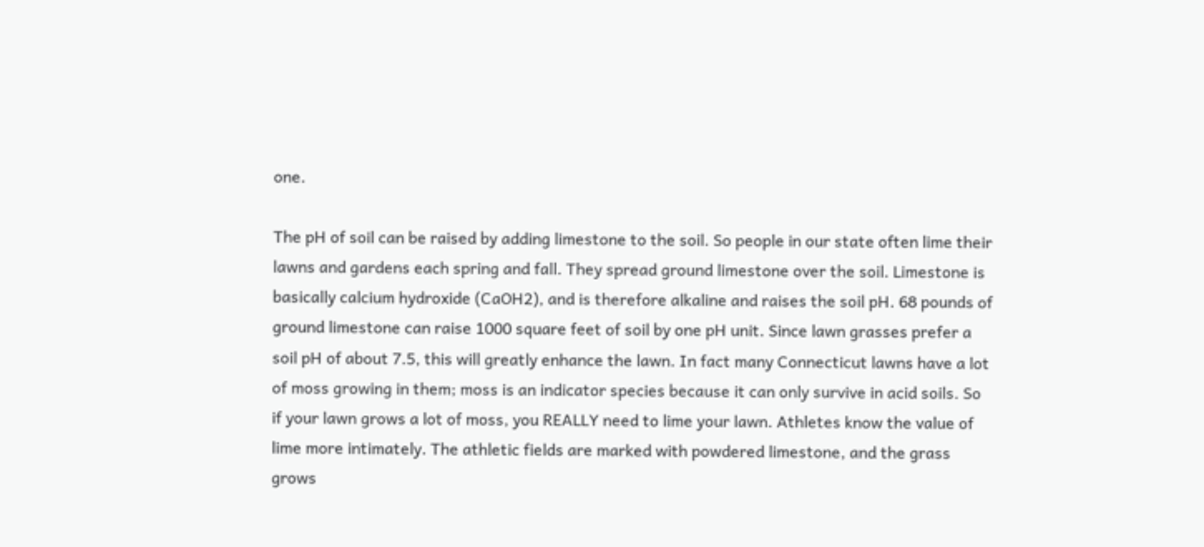one.

The pH of soil can be raised by adding limestone to the soil. So people in our state often lime their lawns and gardens each spring and fall. They spread ground limestone over the soil. Limestone is basically calcium hydroxide (CaOH2), and is therefore alkaline and raises the soil pH. 68 pounds of ground limestone can raise 1000 square feet of soil by one pH unit. Since lawn grasses prefer a soil pH of about 7.5, this will greatly enhance the lawn. In fact many Connecticut lawns have a lot of moss growing in them; moss is an indicator species because it can only survive in acid soils. So if your lawn grows a lot of moss, you REALLY need to lime your lawn. Athletes know the value of lime more intimately. The athletic fields are marked with powdered limestone, and the grass grows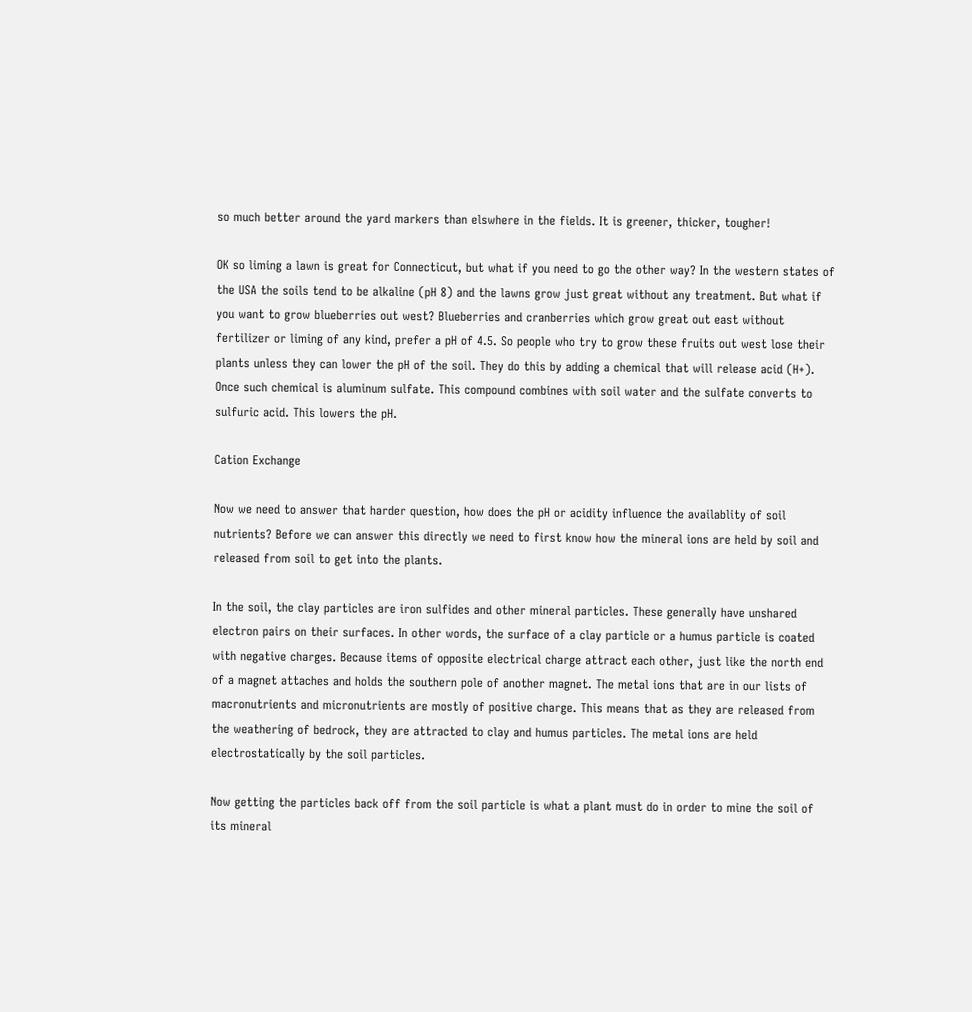so much better around the yard markers than elswhere in the fields. It is greener, thicker, tougher!

OK so liming a lawn is great for Connecticut, but what if you need to go the other way? In the western states of the USA the soils tend to be alkaline (pH 8) and the lawns grow just great without any treatment. But what if you want to grow blueberries out west? Blueberries and cranberries which grow great out east without fertilizer or liming of any kind, prefer a pH of 4.5. So people who try to grow these fruits out west lose their plants unless they can lower the pH of the soil. They do this by adding a chemical that will release acid (H+). Once such chemical is aluminum sulfate. This compound combines with soil water and the sulfate converts to sulfuric acid. This lowers the pH.

Cation Exchange

Now we need to answer that harder question, how does the pH or acidity influence the availablity of soil nutrients? Before we can answer this directly we need to first know how the mineral ions are held by soil and released from soil to get into the plants.

In the soil, the clay particles are iron sulfides and other mineral particles. These generally have unshared electron pairs on their surfaces. In other words, the surface of a clay particle or a humus particle is coated with negative charges. Because items of opposite electrical charge attract each other, just like the north end of a magnet attaches and holds the southern pole of another magnet. The metal ions that are in our lists of macronutrients and micronutrients are mostly of positive charge. This means that as they are released from the weathering of bedrock, they are attracted to clay and humus particles. The metal ions are held electrostatically by the soil particles.

Now getting the particles back off from the soil particle is what a plant must do in order to mine the soil of its mineral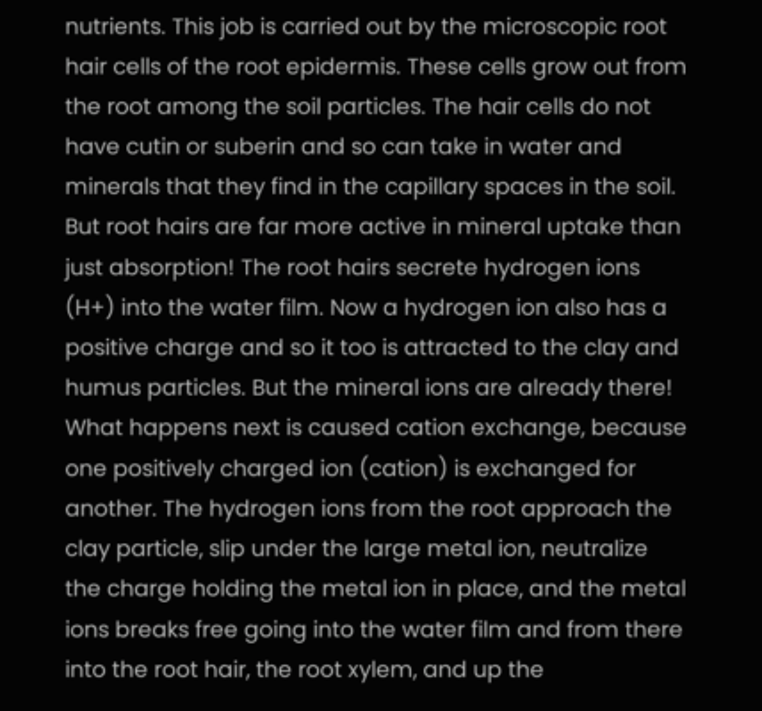nutrients. This job is carried out by the microscopic root hair cells of the root epidermis. These cells grow out from the root among the soil particles. The hair cells do not have cutin or suberin and so can take in water and minerals that they find in the capillary spaces in the soil. But root hairs are far more active in mineral uptake than just absorption! The root hairs secrete hydrogen ions (H+) into the water film. Now a hydrogen ion also has a positive charge and so it too is attracted to the clay and humus particles. But the mineral ions are already there! What happens next is caused cation exchange, because one positively charged ion (cation) is exchanged for another. The hydrogen ions from the root approach the clay particle, slip under the large metal ion, neutralize the charge holding the metal ion in place, and the metal ions breaks free going into the water film and from there into the root hair, the root xylem, and up the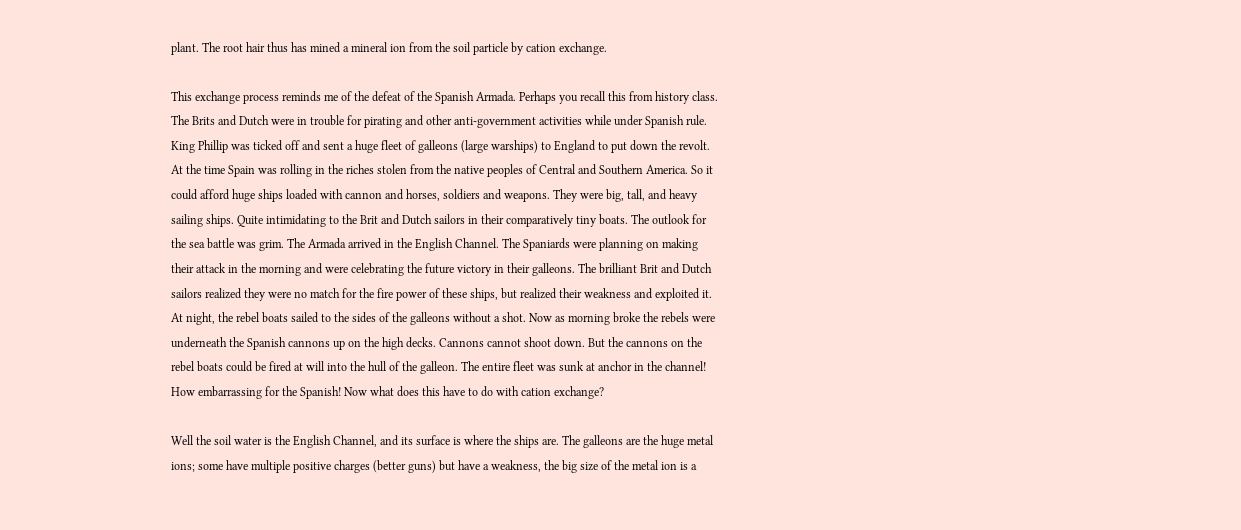plant. The root hair thus has mined a mineral ion from the soil particle by cation exchange.

This exchange process reminds me of the defeat of the Spanish Armada. Perhaps you recall this from history class. The Brits and Dutch were in trouble for pirating and other anti-government activities while under Spanish rule. King Phillip was ticked off and sent a huge fleet of galleons (large warships) to England to put down the revolt. At the time Spain was rolling in the riches stolen from the native peoples of Central and Southern America. So it could afford huge ships loaded with cannon and horses, soldiers and weapons. They were big, tall, and heavy sailing ships. Quite intimidating to the Brit and Dutch sailors in their comparatively tiny boats. The outlook for the sea battle was grim. The Armada arrived in the English Channel. The Spaniards were planning on making their attack in the morning and were celebrating the future victory in their galleons. The brilliant Brit and Dutch sailors realized they were no match for the fire power of these ships, but realized their weakness and exploited it. At night, the rebel boats sailed to the sides of the galleons without a shot. Now as morning broke the rebels were underneath the Spanish cannons up on the high decks. Cannons cannot shoot down. But the cannons on the rebel boats could be fired at will into the hull of the galleon. The entire fleet was sunk at anchor in the channel! How embarrassing for the Spanish! Now what does this have to do with cation exchange?

Well the soil water is the English Channel, and its surface is where the ships are. The galleons are the huge metal ions; some have multiple positive charges (better guns) but have a weakness, the big size of the metal ion is a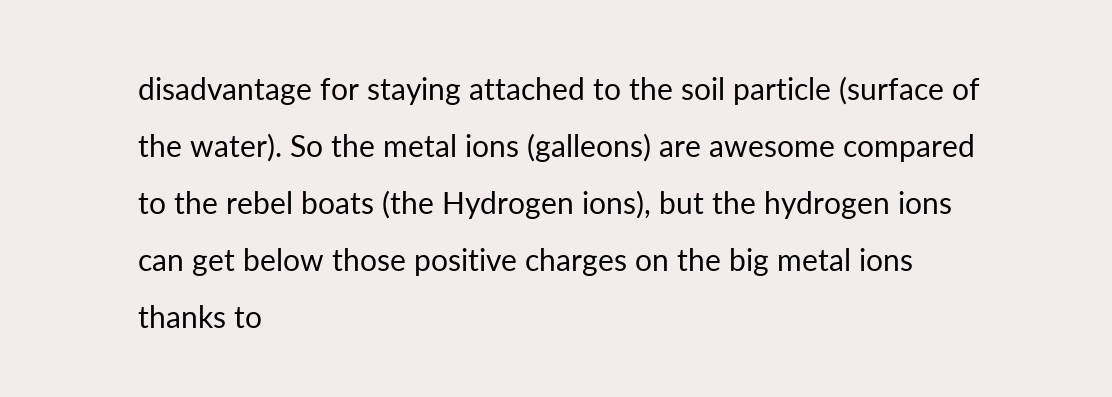disadvantage for staying attached to the soil particle (surface of the water). So the metal ions (galleons) are awesome compared to the rebel boats (the Hydrogen ions), but the hydrogen ions can get below those positive charges on the big metal ions thanks to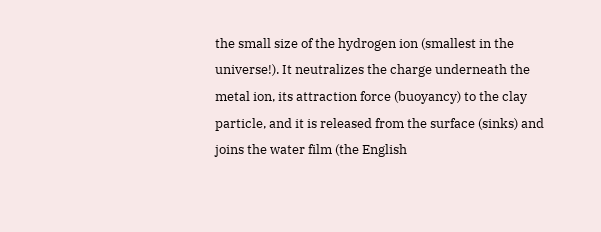the small size of the hydrogen ion (smallest in the universe!). It neutralizes the charge underneath the metal ion, its attraction force (buoyancy) to the clay particle, and it is released from the surface (sinks) and joins the water film (the English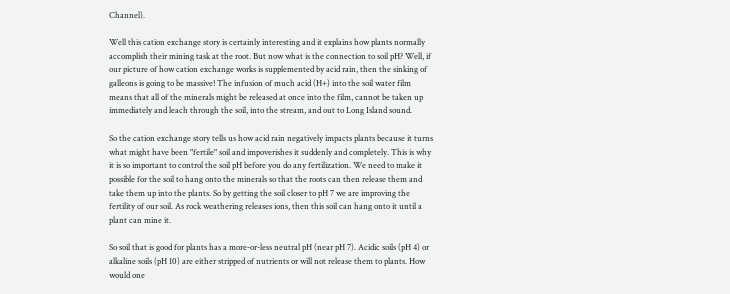Channel).

Well this cation exchange story is certainly interesting and it explains how plants normally accomplish their mining task at the root. But now what is the connection to soil pH? Well, if our picture of how cation exchange works is supplemented by acid rain, then the sinking of galleons is going to be massive! The infusion of much acid (H+) into the soil water film means that all of the minerals might be released at once into the film, cannot be taken up immediately and leach through the soil, into the stream, and out to Long Island sound.

So the cation exchange story tells us how acid rain negatively impacts plants because it turns what might have been "fertile" soil and impoverishes it suddenly and completely. This is why it is so important to control the soil pH before you do any fertilization. We need to make it possible for the soil to hang onto the minerals so that the roots can then release them and take them up into the plants. So by getting the soil closer to pH 7 we are improving the fertility of our soil. As rock weathering releases ions, then this soil can hang onto it until a plant can mine it.

So soil that is good for plants has a more-or-less neutral pH (near pH 7). Acidic soils (pH 4) or alkaline soils (pH 10) are either stripped of nutrients or will not release them to plants. How would one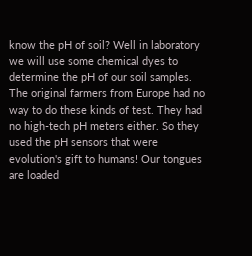know the pH of soil? Well in laboratory we will use some chemical dyes to determine the pH of our soil samples. The original farmers from Europe had no way to do these kinds of test. They had no high-tech pH meters either. So they used the pH sensors that were evolution's gift to humans! Our tongues are loaded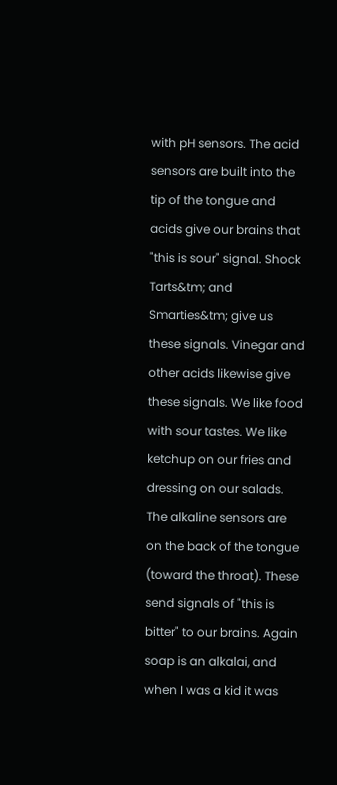with pH sensors. The acid sensors are built into the tip of the tongue and acids give our brains that "this is sour" signal. Shock Tarts&tm; and Smarties&tm; give us these signals. Vinegar and other acids likewise give these signals. We like food with sour tastes. We like ketchup on our fries and dressing on our salads. The alkaline sensors are on the back of the tongue (toward the throat). These send signals of "this is bitter" to our brains. Again soap is an alkalai, and when I was a kid it was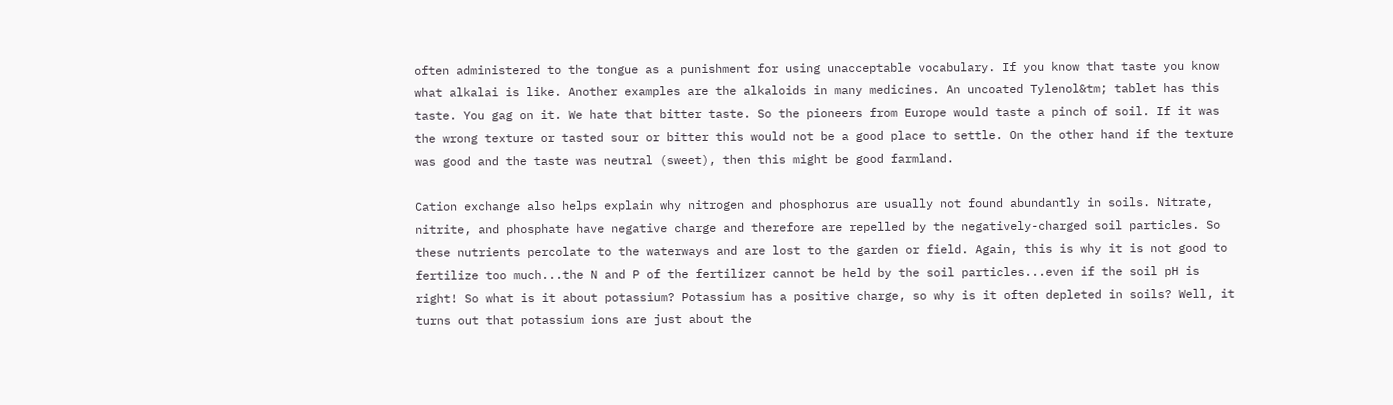often administered to the tongue as a punishment for using unacceptable vocabulary. If you know that taste you know what alkalai is like. Another examples are the alkaloids in many medicines. An uncoated Tylenol&tm; tablet has this taste. You gag on it. We hate that bitter taste. So the pioneers from Europe would taste a pinch of soil. If it was the wrong texture or tasted sour or bitter this would not be a good place to settle. On the other hand if the texture was good and the taste was neutral (sweet), then this might be good farmland.

Cation exchange also helps explain why nitrogen and phosphorus are usually not found abundantly in soils. Nitrate, nitrite, and phosphate have negative charge and therefore are repelled by the negatively-charged soil particles. So these nutrients percolate to the waterways and are lost to the garden or field. Again, this is why it is not good to fertilize too much...the N and P of the fertilizer cannot be held by the soil particles...even if the soil pH is right! So what is it about potassium? Potassium has a positive charge, so why is it often depleted in soils? Well, it turns out that potassium ions are just about the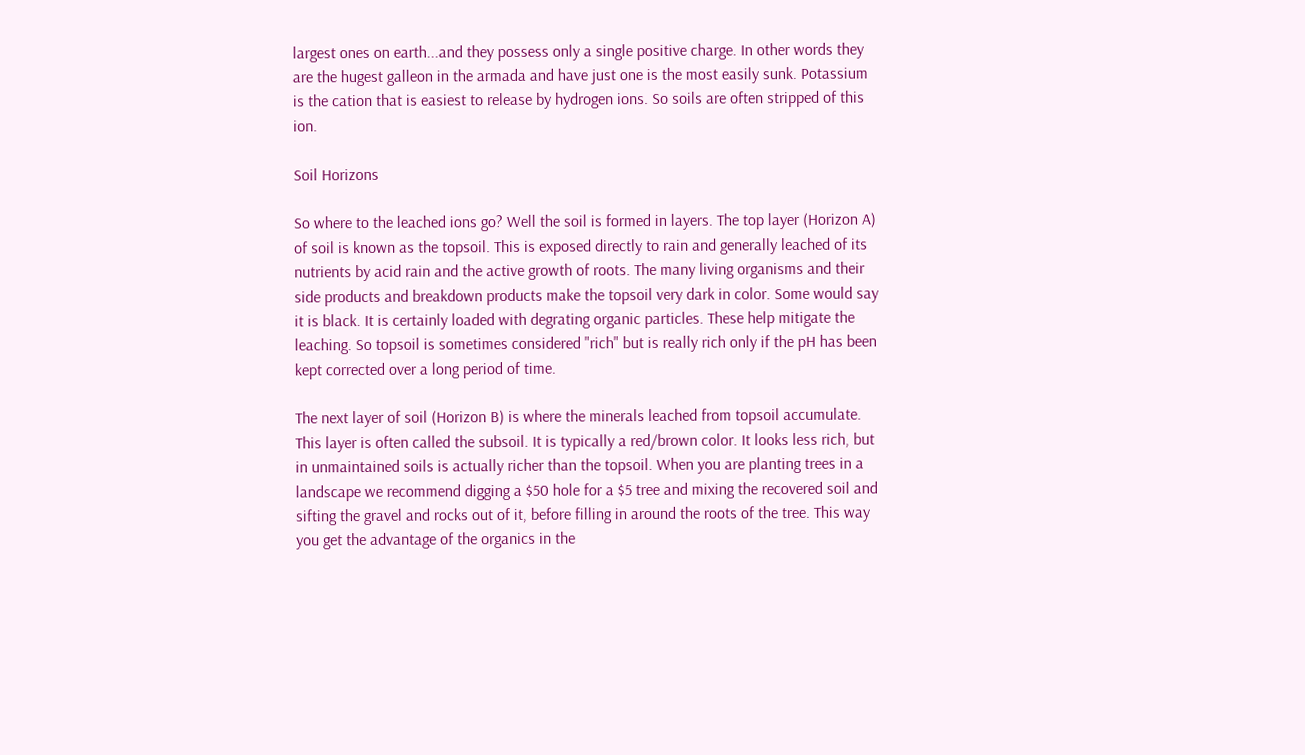largest ones on earth...and they possess only a single positive charge. In other words they are the hugest galleon in the armada and have just one is the most easily sunk. Potassium is the cation that is easiest to release by hydrogen ions. So soils are often stripped of this ion.

Soil Horizons

So where to the leached ions go? Well the soil is formed in layers. The top layer (Horizon A) of soil is known as the topsoil. This is exposed directly to rain and generally leached of its nutrients by acid rain and the active growth of roots. The many living organisms and their side products and breakdown products make the topsoil very dark in color. Some would say it is black. It is certainly loaded with degrating organic particles. These help mitigate the leaching. So topsoil is sometimes considered "rich" but is really rich only if the pH has been kept corrected over a long period of time.

The next layer of soil (Horizon B) is where the minerals leached from topsoil accumulate. This layer is often called the subsoil. It is typically a red/brown color. It looks less rich, but in unmaintained soils is actually richer than the topsoil. When you are planting trees in a landscape we recommend digging a $50 hole for a $5 tree and mixing the recovered soil and sifting the gravel and rocks out of it, before filling in around the roots of the tree. This way you get the advantage of the organics in the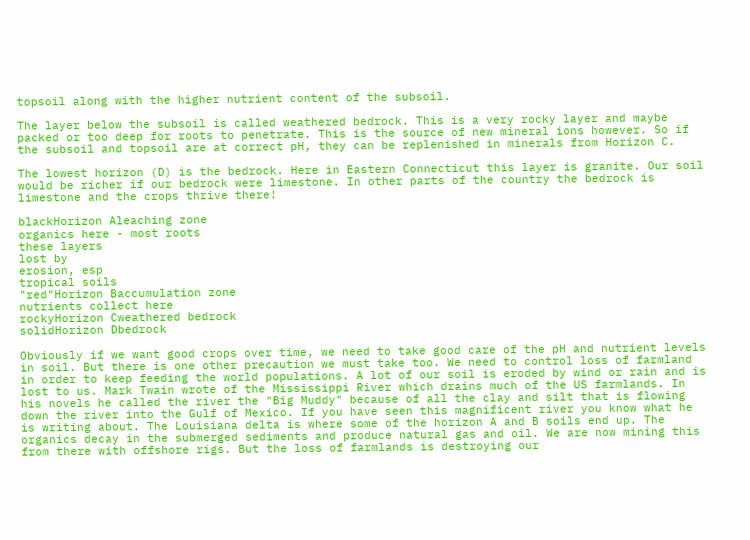topsoil along with the higher nutrient content of the subsoil.

The layer below the subsoil is called weathered bedrock. This is a very rocky layer and maybe packed or too deep for roots to penetrate. This is the source of new mineral ions however. So if the subsoil and topsoil are at correct pH, they can be replenished in minerals from Horizon C.

The lowest horizon (D) is the bedrock. Here in Eastern Connecticut this layer is granite. Our soil would be richer if our bedrock were limestone. In other parts of the country the bedrock is limestone and the crops thrive there!

blackHorizon Aleaching zone
organics here - most roots
these layers
lost by
erosion, esp
tropical soils
"red"Horizon Baccumulation zone
nutrients collect here
rockyHorizon Cweathered bedrock
solidHorizon Dbedrock

Obviously if we want good crops over time, we need to take good care of the pH and nutrient levels in soil. But there is one other precaution we must take too. We need to control loss of farmland in order to keep feeding the world populations. A lot of our soil is eroded by wind or rain and is lost to us. Mark Twain wrote of the Mississippi River which drains much of the US farmlands. In his novels he called the river the "Big Muddy" because of all the clay and silt that is flowing down the river into the Gulf of Mexico. If you have seen this magnificent river you know what he is writing about. The Louisiana delta is where some of the horizon A and B soils end up. The organics decay in the submerged sediments and produce natural gas and oil. We are now mining this from there with offshore rigs. But the loss of farmlands is destroying our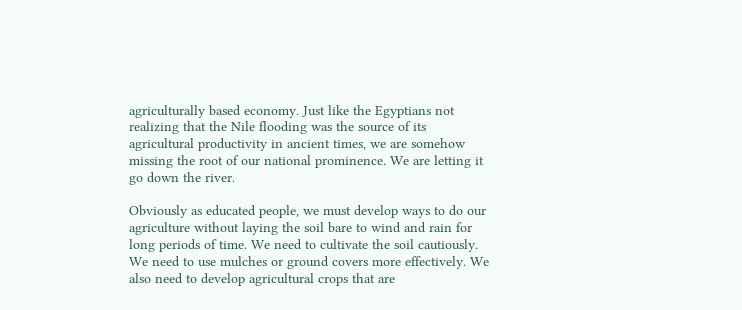agriculturally based economy. Just like the Egyptians not realizing that the Nile flooding was the source of its agricultural productivity in ancient times, we are somehow missing the root of our national prominence. We are letting it go down the river.

Obviously as educated people, we must develop ways to do our agriculture without laying the soil bare to wind and rain for long periods of time. We need to cultivate the soil cautiously. We need to use mulches or ground covers more effectively. We also need to develop agricultural crops that are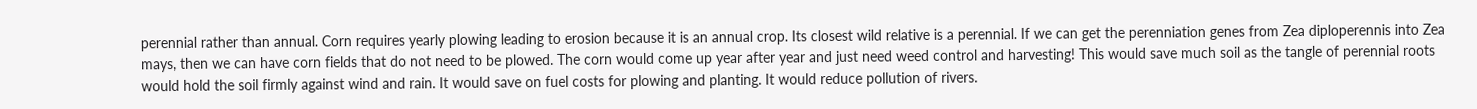perennial rather than annual. Corn requires yearly plowing leading to erosion because it is an annual crop. Its closest wild relative is a perennial. If we can get the perenniation genes from Zea diploperennis into Zea mays, then we can have corn fields that do not need to be plowed. The corn would come up year after year and just need weed control and harvesting! This would save much soil as the tangle of perennial roots would hold the soil firmly against wind and rain. It would save on fuel costs for plowing and planting. It would reduce pollution of rivers.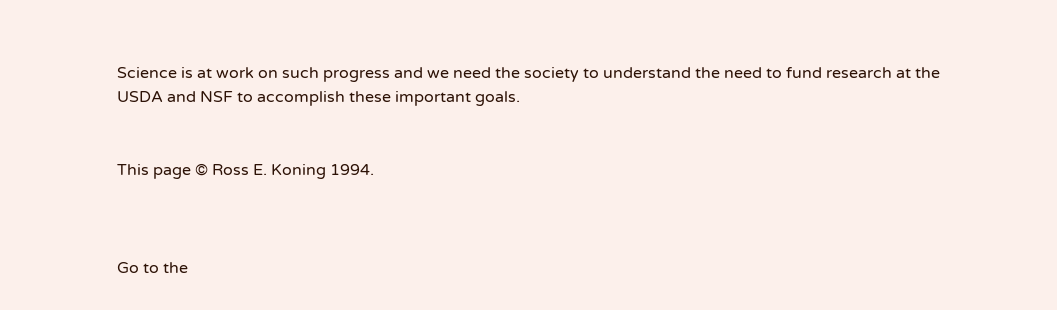Science is at work on such progress and we need the society to understand the need to fund research at the USDA and NSF to accomplish these important goals.


This page © Ross E. Koning 1994.



Go to the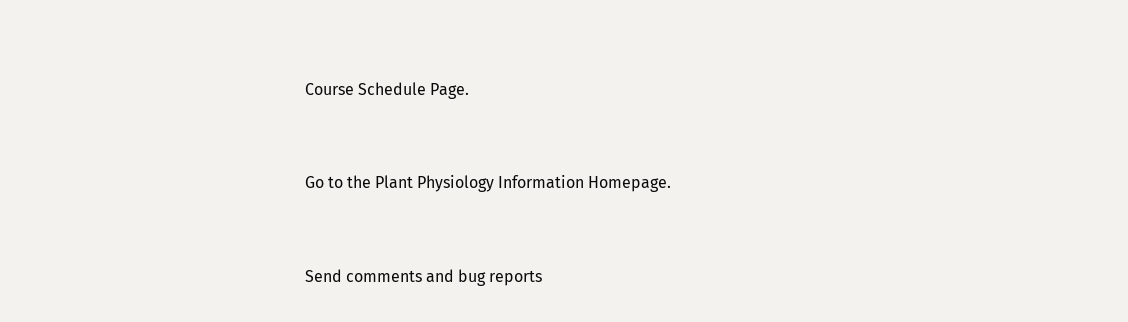Course Schedule Page.


Go to the Plant Physiology Information Homepage.


Send comments and bug reports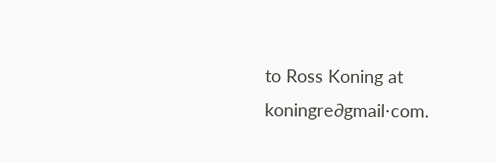to Ross Koning at koningre∂gmail⋅com.